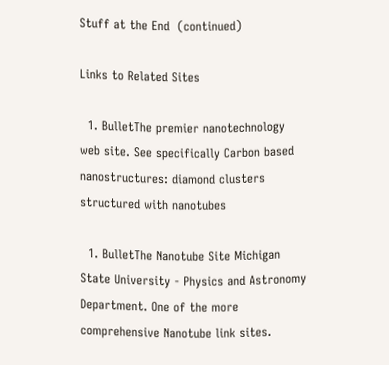Stuff at the End  (continued)

Links to Related Sites

  1. BulletThe premier nanotechnology web site. See specifically Carbon based nanostructures: diamond clusters structured with nanotubes

  1. BulletThe Nanotube Site Michigan State University - Physics and Astronomy Department. One of the more comprehensive Nanotube link sites.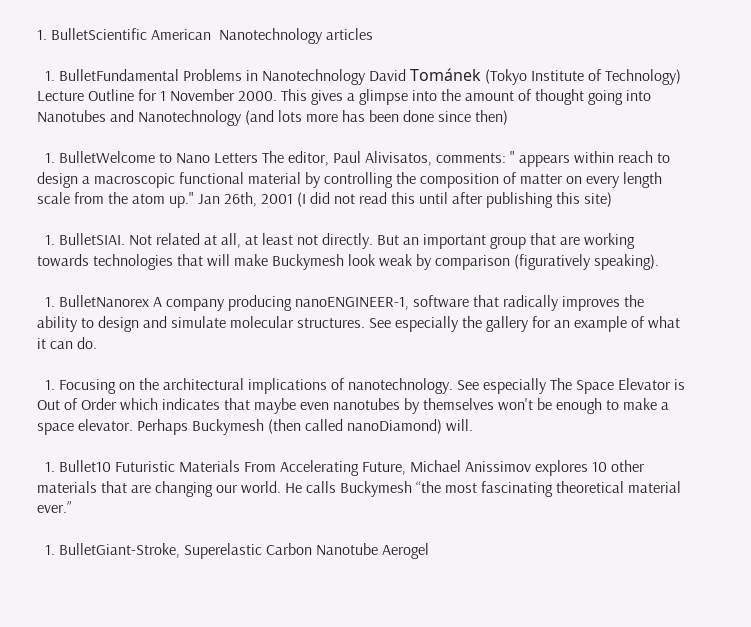1. BulletScientific American  Nanotechnology articles

  1. BulletFundamental Problems in Nanotechnology David Tománek (Tokyo Institute of Technology) Lecture Outline for 1 November 2000. This gives a glimpse into the amount of thought going into Nanotubes and Nanotechnology (and lots more has been done since then)

  1. BulletWelcome to Nano Letters The editor, Paul Alivisatos, comments: " appears within reach to design a macroscopic functional material by controlling the composition of matter on every length scale from the atom up." Jan 26th, 2001 (I did not read this until after publishing this site)

  1. BulletSIAI. Not related at all, at least not directly. But an important group that are working towards technologies that will make Buckymesh look weak by comparison (figuratively speaking).

  1. BulletNanorex A company producing nanoENGINEER-1, software that radically improves the ability to design and simulate molecular structures. See especially the gallery for an example of what it can do.

  1. Focusing on the architectural implications of nanotechnology. See especially The Space Elevator is Out of Order which indicates that maybe even nanotubes by themselves won't be enough to make a space elevator. Perhaps Buckymesh (then called nanoDiamond) will.

  1. Bullet10 Futuristic Materials From Accelerating Future, Michael Anissimov explores 10 other materials that are changing our world. He calls Buckymesh “the most fascinating theoretical material ever.”

  1. BulletGiant-Stroke, Superelastic Carbon Nanotube Aerogel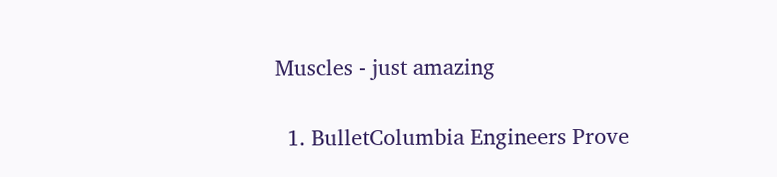Muscles - just amazing

  1. BulletColumbia Engineers Prove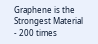Graphene is the Strongest Material - 200 times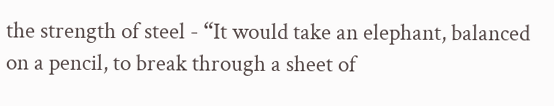the strength of steel - “It would take an elephant, balanced on a pencil, to break through a sheet of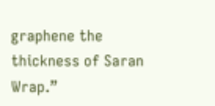graphene the thickness of Saran Wrap.”